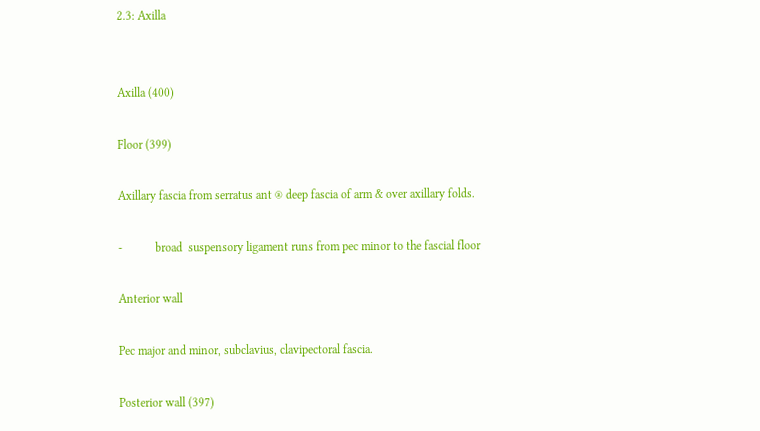2.3: Axilla


Axilla (400)

Floor (399)

Axillary fascia from serratus ant ® deep fascia of arm & over axillary folds.

-           broad  suspensory ligament runs from pec minor to the fascial floor

Anterior wall

Pec major and minor, subclavius, clavipectoral fascia.

Posterior wall (397)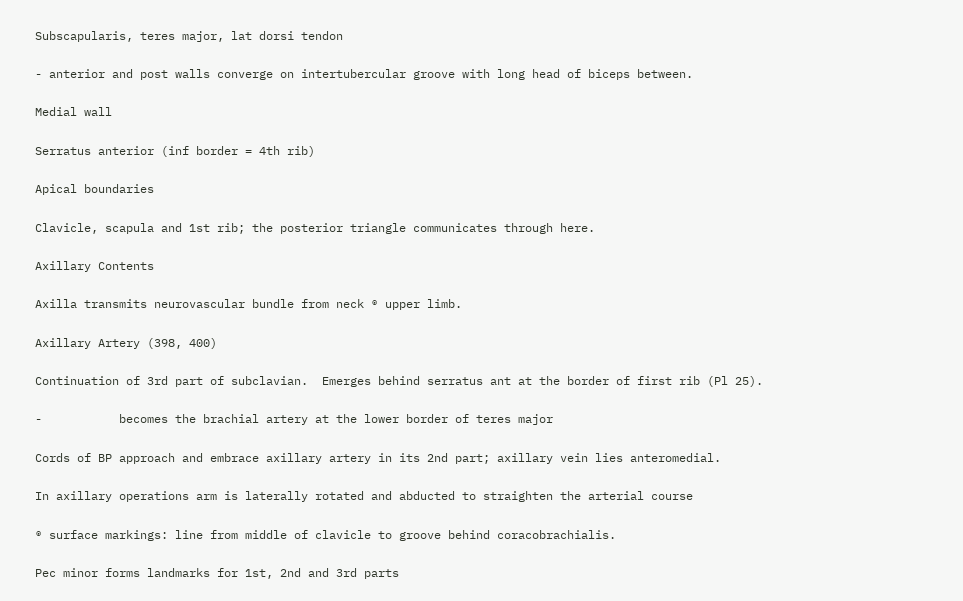Subscapularis, teres major, lat dorsi tendon

- anterior and post walls converge on intertubercular groove with long head of biceps between.

Medial wall

Serratus anterior (inf border = 4th rib)

Apical boundaries

Clavicle, scapula and 1st rib; the posterior triangle communicates through here.

Axillary Contents

Axilla transmits neurovascular bundle from neck ® upper limb.

Axillary Artery (398, 400)

Continuation of 3rd part of subclavian.  Emerges behind serratus ant at the border of first rib (Pl 25).

-           becomes the brachial artery at the lower border of teres major

Cords of BP approach and embrace axillary artery in its 2nd part; axillary vein lies anteromedial.

In axillary operations arm is laterally rotated and abducted to straighten the arterial course

® surface markings: line from middle of clavicle to groove behind coracobrachialis.

Pec minor forms landmarks for 1st, 2nd and 3rd parts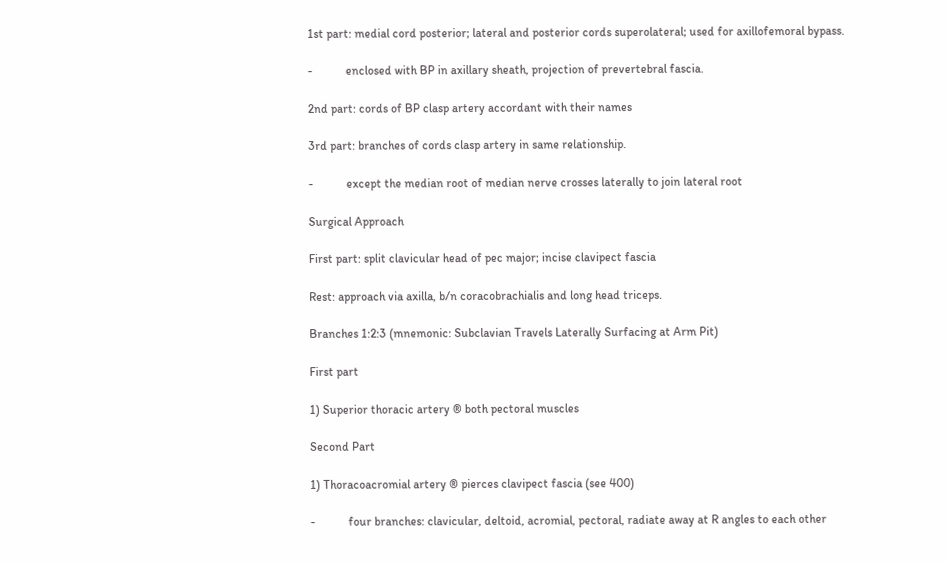1st part: medial cord posterior; lateral and posterior cords superolateral; used for axillofemoral bypass.

-           enclosed with BP in axillary sheath, projection of prevertebral fascia.

2nd part: cords of BP clasp artery accordant with their names

3rd part: branches of cords clasp artery in same relationship.

-           except the median root of median nerve crosses laterally to join lateral root

Surgical Approach

First part: split clavicular head of pec major; incise clavipect fascia

Rest: approach via axilla, b/n coracobrachialis and long head triceps.

Branches 1:2:3 (mnemonic: Subclavian Travels Laterally Surfacing at Arm Pit)

First part

1) Superior thoracic artery ® both pectoral muscles

Second Part

1) Thoracoacromial artery ® pierces clavipect fascia (see 400)

-           four branches: clavicular, deltoid, acromial, pectoral, radiate away at R angles to each other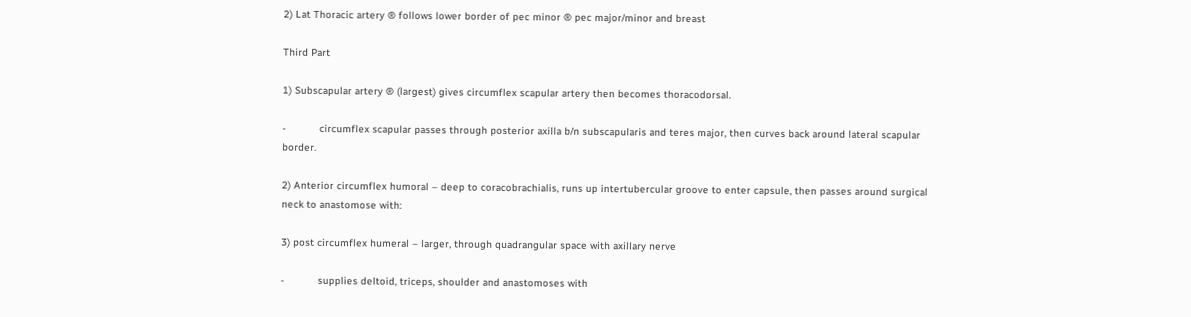2) Lat Thoracic artery ® follows lower border of pec minor ® pec major/minor and breast

Third Part

1) Subscapular artery ® (largest) gives circumflex scapular artery then becomes thoracodorsal.

-           circumflex scapular passes through posterior axilla b/n subscapularis and teres major, then curves back around lateral scapular border.

2) Anterior circumflex humoral – deep to coracobrachialis, runs up intertubercular groove to enter capsule, then passes around surgical neck to anastomose with:

3) post circumflex humeral – larger, through quadrangular space with axillary nerve

-           supplies deltoid, triceps, shoulder and anastomoses with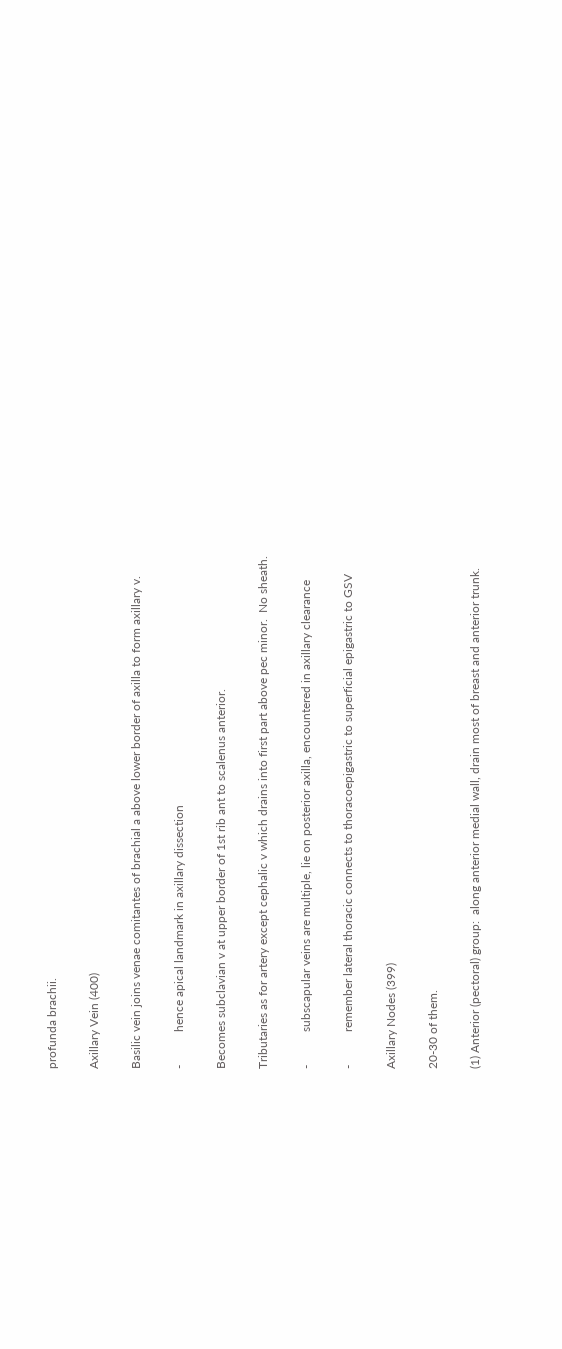profunda brachii.

Axillary Vein (400)

Basilic vein joins venae comitantes of brachial a above lower border of axilla to form axillary v.

-           hence apical landmark in axillary dissection

Becomes subclavian v at upper border of 1st rib ant to scalenus anterior.

Tributaries as for artery except cephalic v which drains into first part above pec minor.  No sheath.

-           subscapular veins are multiple, lie on posterior axilla, encountered in axillary clearance

-           remember lateral thoracic connects to thoracoepigastric to superficial epigastric to GSV

Axillary Nodes (399)

20-30 of them.

(1) Anterior (pectoral) group:  along anterior medial wall, drain most of breast and anterior trunk.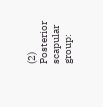(2) Posterior scapular group: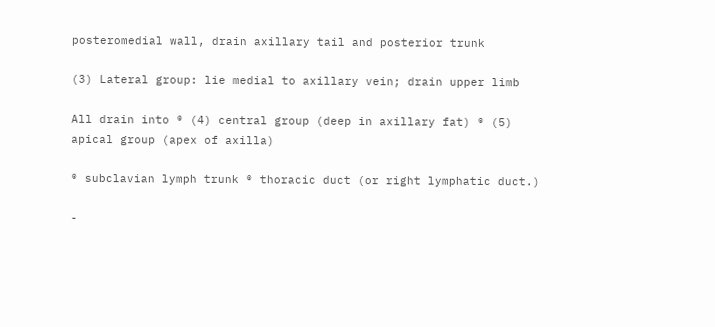posteromedial wall, drain axillary tail and posterior trunk

(3) Lateral group: lie medial to axillary vein; drain upper limb

All drain into ® (4) central group (deep in axillary fat) ® (5) apical group (apex of axilla)

® subclavian lymph trunk ® thoracic duct (or right lymphatic duct.)

-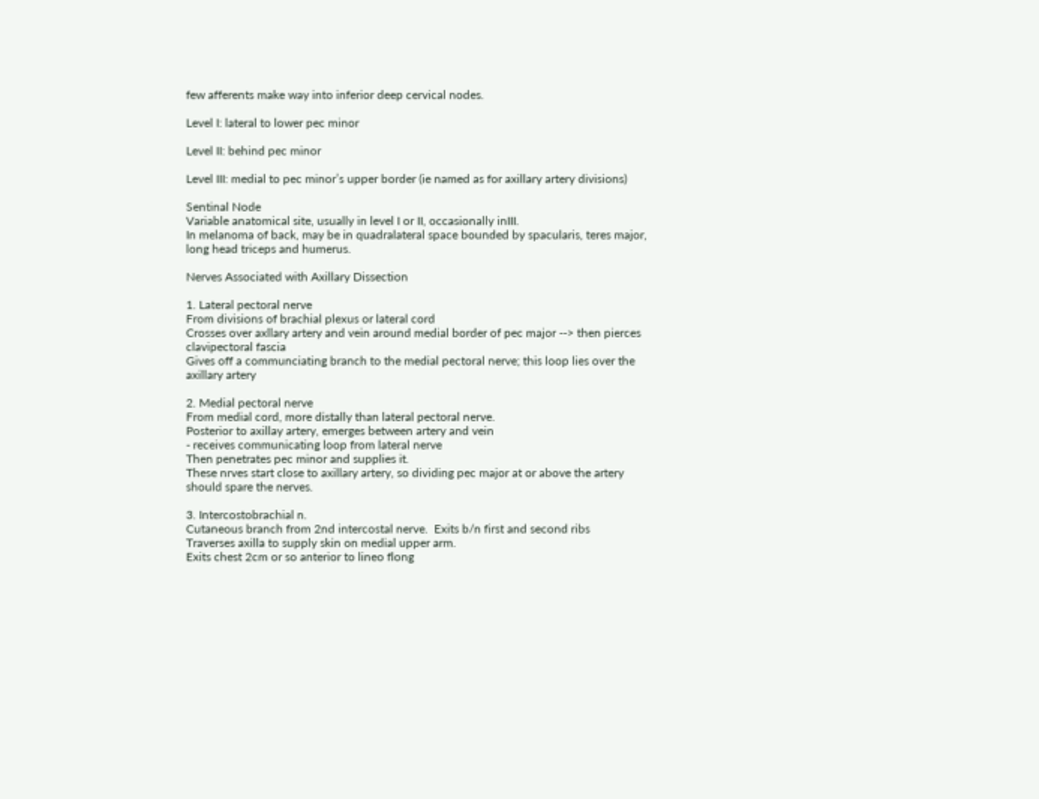few afferents make way into inferior deep cervical nodes.

Level I: lateral to lower pec minor

Level II: behind pec minor

Level III: medial to pec minor’s upper border (ie named as for axillary artery divisions)

Sentinal Node
Variable anatomical site, usually in level I or II, occasionally inIII.
In melanoma of back, may be in quadralateral space bounded by spacularis, teres major, long head triceps and humerus.

Nerves Associated with Axillary Dissection

1. Lateral pectoral nerve
From divisions of brachial plexus or lateral cord
Crosses over axllary artery and vein around medial border of pec major --> then pierces clavipectoral fascia
Gives off a communciating branch to the medial pectoral nerve; this loop lies over the axillary artery

2. Medial pectoral nerve
From medial cord, more distally than lateral pectoral nerve.
Posterior to axillay artery, emerges between artery and vein
- receives communicating loop from lateral nerve
Then penetrates pec minor and supplies it.
These nrves start close to axillary artery, so dividing pec major at or above the artery should spare the nerves.

3. Intercostobrachial n.
Cutaneous branch from 2nd intercostal nerve.  Exits b/n first and second ribs
Traverses axilla to supply skin on medial upper arm.
Exits chest 2cm or so anterior to lineo flong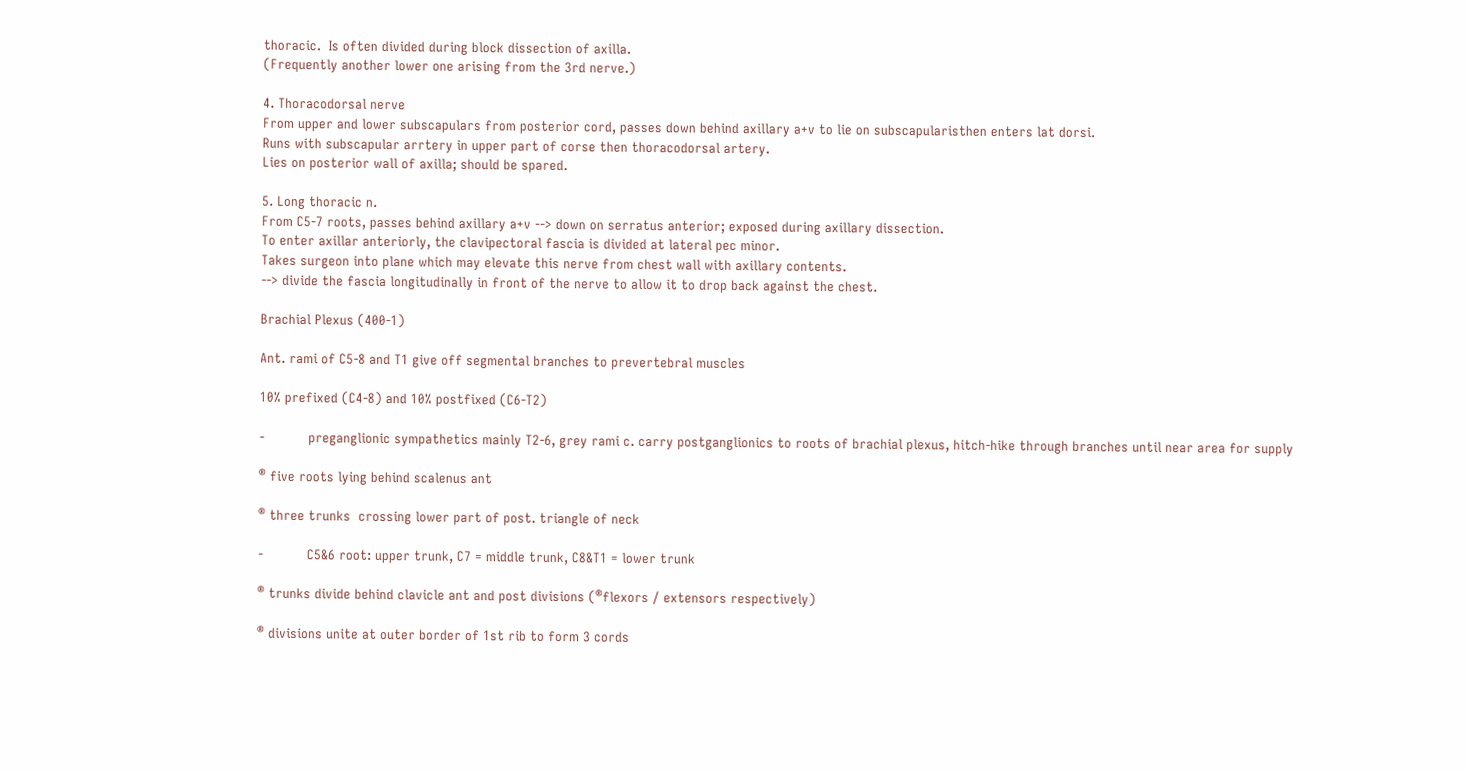thoracic.  Is often divided during block dissection of axilla.
(Frequently another lower one arising from the 3rd nerve.)

4. Thoracodorsal nerve
From upper and lower subscapulars from posterior cord, passes down behind axillary a+v to lie on subscapularisthen enters lat dorsi.
Runs with subscapular arrtery in upper part of corse then thoracodorsal artery.
Lies on posterior wall of axilla; should be spared.

5. Long thoracic n.
From C5-7 roots, passes behind axillary a+v --> down on serratus anterior; exposed during axillary dissection.
To enter axillar anteriorly, the clavipectoral fascia is divided at lateral pec minor.
Takes surgeon into plane which may elevate this nerve from chest wall with axillary contents.
--> divide the fascia longitudinally in front of the nerve to allow it to drop back against the chest.

Brachial Plexus (400-1)

Ant. rami of C5-8 and T1 give off segmental branches to prevertebral muscles

10% prefixed (C4-8) and 10% postfixed (C6-T2)

-           preganglionic sympathetics mainly T2-6, grey rami c. carry postganglionics to roots of brachial plexus, hitch-hike through branches until near area for supply

® five roots lying behind scalenus ant

® three trunks  crossing lower part of post. triangle of neck

-           C5&6 root: upper trunk, C7 = middle trunk, C8&T1 = lower trunk

® trunks divide behind clavicle ant and post divisions (®flexors / extensors respectively)

® divisions unite at outer border of 1st rib to form 3 cords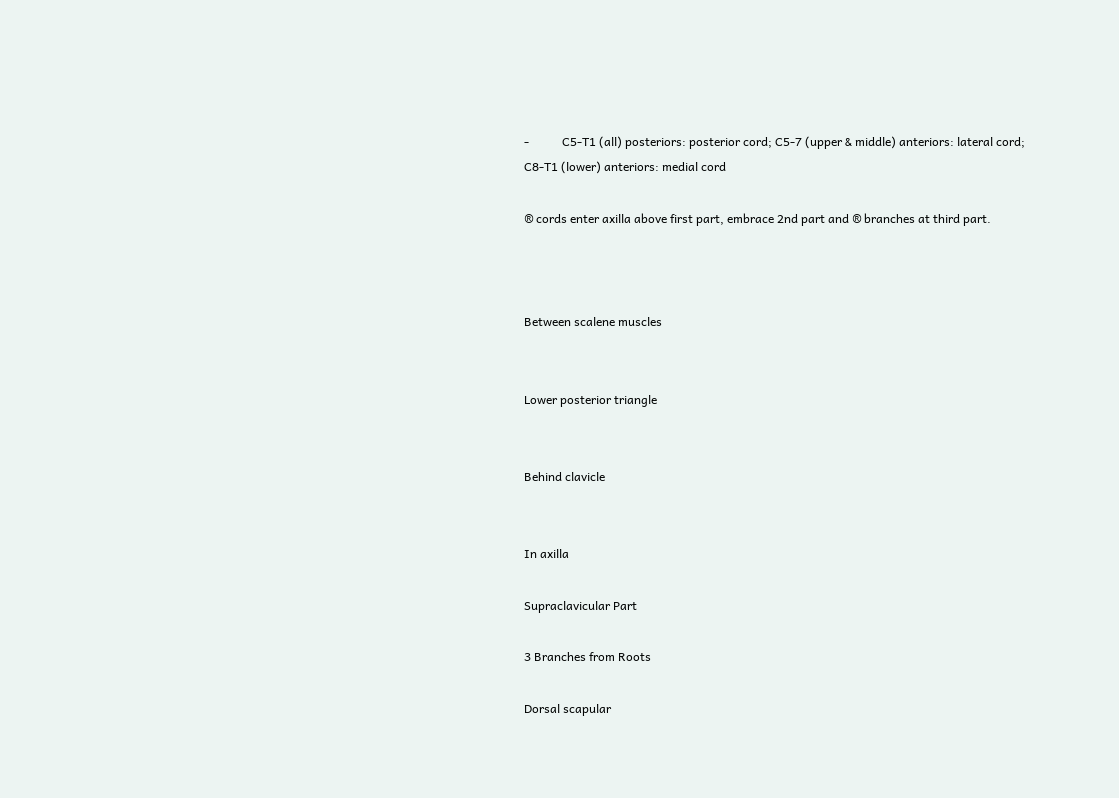-           C5-T1 (all) posteriors: posterior cord; C5-7 (upper & middle) anteriors: lateral cord; C8-T1 (lower) anteriors: medial cord

® cords enter axilla above first part, embrace 2nd part and ® branches at third part.



Between scalene muscles


Lower posterior triangle


Behind clavicle


In axilla

Supraclavicular Part

3 Branches from Roots

Dorsal scapular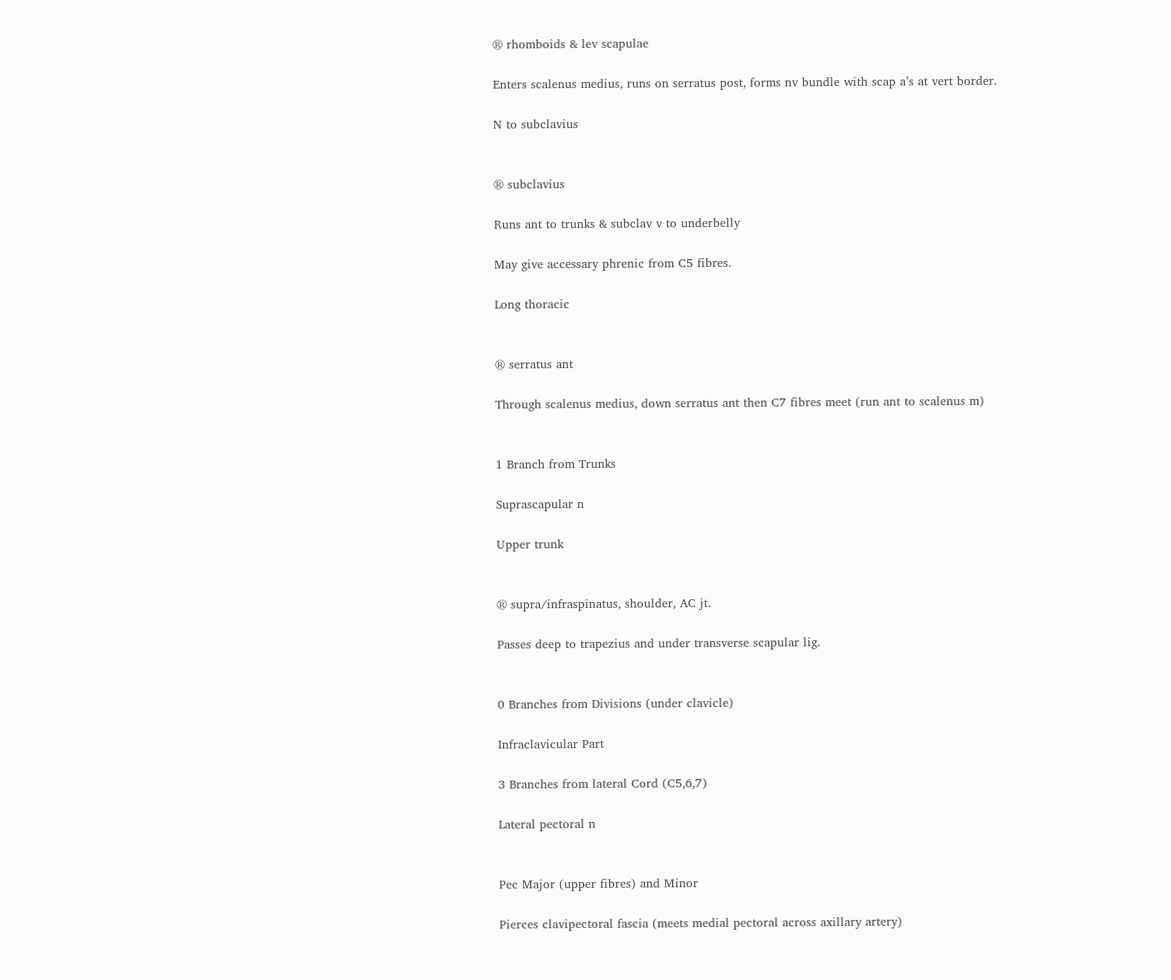® rhomboids & lev scapulae

Enters scalenus medius, runs on serratus post, forms nv bundle with scap a’s at vert border.

N to subclavius


® subclavius

Runs ant to trunks & subclav v to underbelly

May give accessary phrenic from C5 fibres.

Long thoracic


® serratus ant

Through scalenus medius, down serratus ant then C7 fibres meet (run ant to scalenus m)


1 Branch from Trunks

Suprascapular n

Upper trunk


® supra/infraspinatus, shoulder, AC jt.

Passes deep to trapezius and under transverse scapular lig.


0 Branches from Divisions (under clavicle)

Infraclavicular Part

3 Branches from lateral Cord (C5,6,7)

Lateral pectoral n


Pec Major (upper fibres) and Minor

Pierces clavipectoral fascia (meets medial pectoral across axillary artery)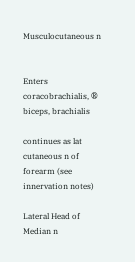Musculocutaneous n


Enters coracobrachialis, ® biceps, brachialis

continues as lat cutaneous n of forearm (see innervation notes)

Lateral Head of Median n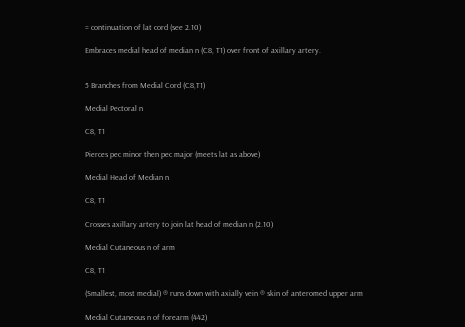= continuation of lat cord (see 2.10)

Embraces medial head of median n (C8, T1) over front of axillary artery.


5 Branches from Medial Cord (C8,T1)

Medial Pectoral n

C8, T1

Pierces pec minor then pec major (meets lat as above)

Medial Head of Median n

C8, T1

Crosses axillary artery to join lat head of median n (2.10)

Medial Cutaneous n of arm

C8, T1

(Smallest, most medial) ® runs down with axially vein ® skin of anteromed upper arm

Medial Cutaneous n of forearm (442)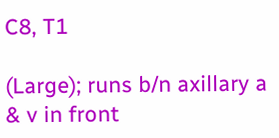C8, T1

(Large); runs b/n axillary a & v in front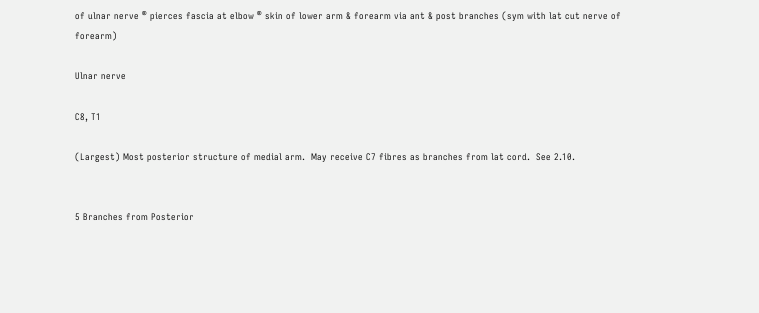of ulnar nerve ® pierces fascia at elbow ® skin of lower arm & forearm via ant & post branches (sym with lat cut nerve of forearm)

Ulnar nerve

C8, T1

(Largest) Most posterior structure of medial arm.  May receive C7 fibres as branches from lat cord.  See 2.10.


5 Branches from Posterior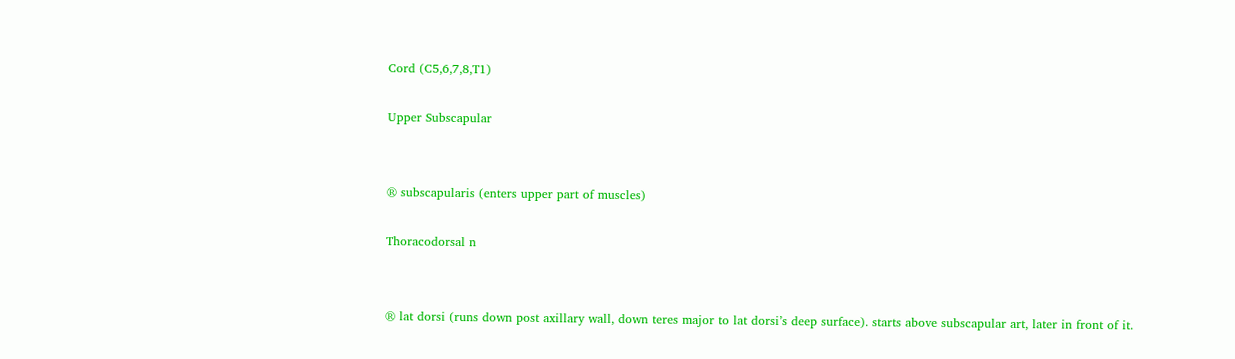Cord (C5,6,7,8,T1)

Upper Subscapular


® subscapularis (enters upper part of muscles)

Thoracodorsal n


® lat dorsi (runs down post axillary wall, down teres major to lat dorsi’s deep surface). starts above subscapular art, later in front of it.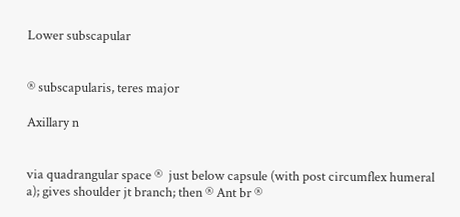Lower subscapular


® subscapularis, teres major

Axillary n


via quadrangular space ®  just below capsule (with post circumflex humeral a); gives shoulder jt branch; then ® Ant br ®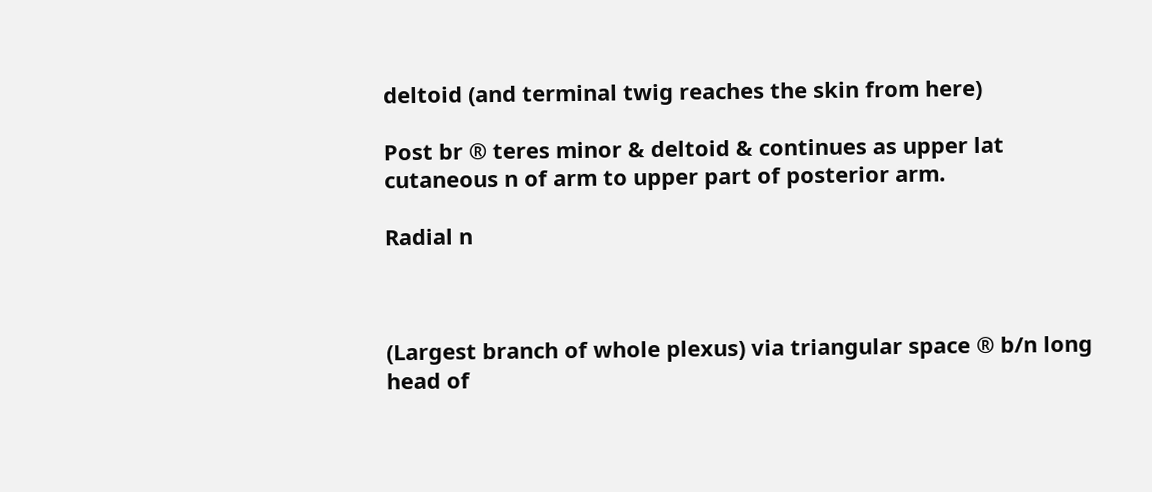deltoid (and terminal twig reaches the skin from here)

Post br ® teres minor & deltoid & continues as upper lat cutaneous n of arm to upper part of posterior arm.

Radial n



(Largest branch of whole plexus) via triangular space ® b/n long head of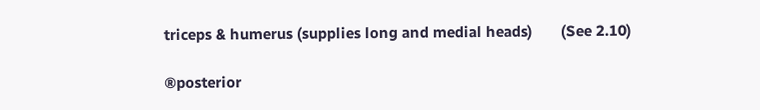triceps & humerus (supplies long and medial heads)       (See 2.10)

®posterior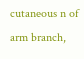cutaneous n of arm branch,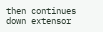then continues down extensor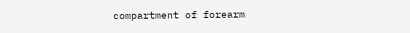compartment of forearm